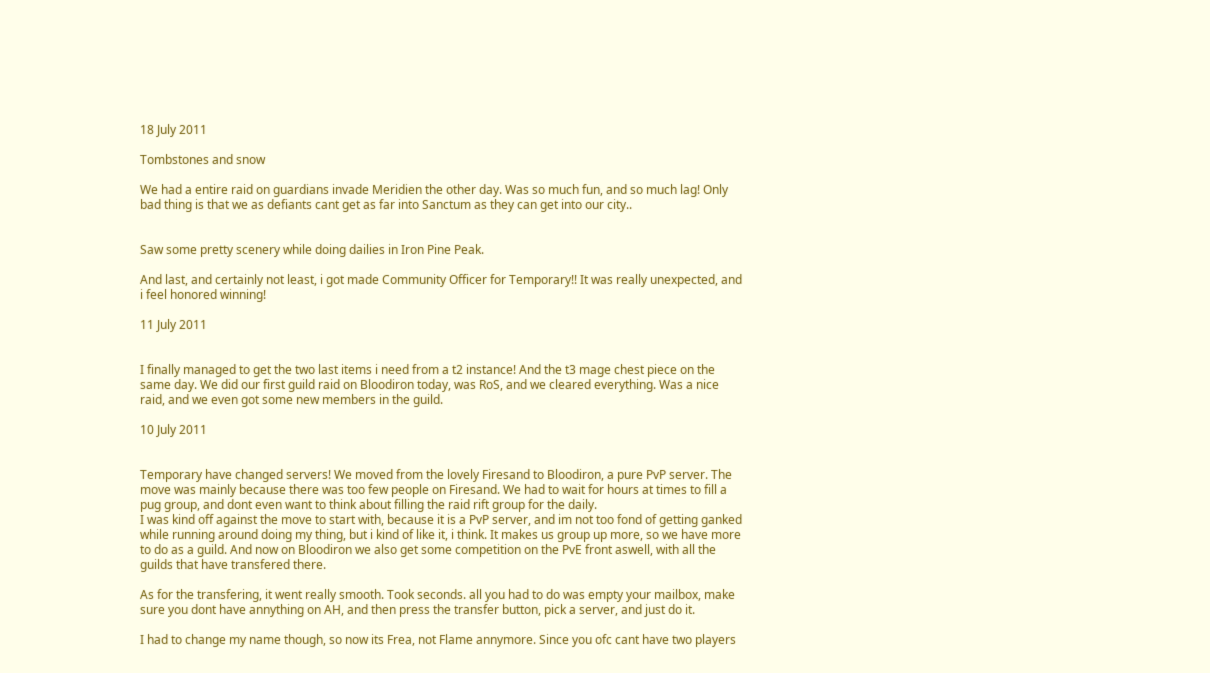18 July 2011

Tombstones and snow

We had a entire raid on guardians invade Meridien the other day. Was so much fun, and so much lag! Only bad thing is that we as defiants cant get as far into Sanctum as they can get into our city..


Saw some pretty scenery while doing dailies in Iron Pine Peak.

And last, and certainly not least, i got made Community Officer for Temporary!! It was really unexpected, and i feel honored winning!

11 July 2011


I finally managed to get the two last items i need from a t2 instance! And the t3 mage chest piece on the same day. We did our first guild raid on Bloodiron today, was RoS, and we cleared everything. Was a nice raid, and we even got some new members in the guild.

10 July 2011


Temporary have changed servers! We moved from the lovely Firesand to Bloodiron, a pure PvP server. The move was mainly because there was too few people on Firesand. We had to wait for hours at times to fill a pug group, and dont even want to think about filling the raid rift group for the daily.
I was kind off against the move to start with, because it is a PvP server, and im not too fond of getting ganked while running around doing my thing, but i kind of like it, i think. It makes us group up more, so we have more to do as a guild. And now on Bloodiron we also get some competition on the PvE front aswell, with all the guilds that have transfered there.

As for the transfering, it went really smooth. Took seconds. all you had to do was empty your mailbox, make sure you dont have annything on AH, and then press the transfer button, pick a server, and just do it.

I had to change my name though, so now its Frea, not Flame annymore. Since you ofc cant have two players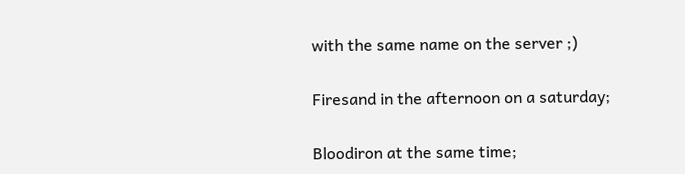with the same name on the server ;)

Firesand in the afternoon on a saturday;

Bloodiron at the same time;